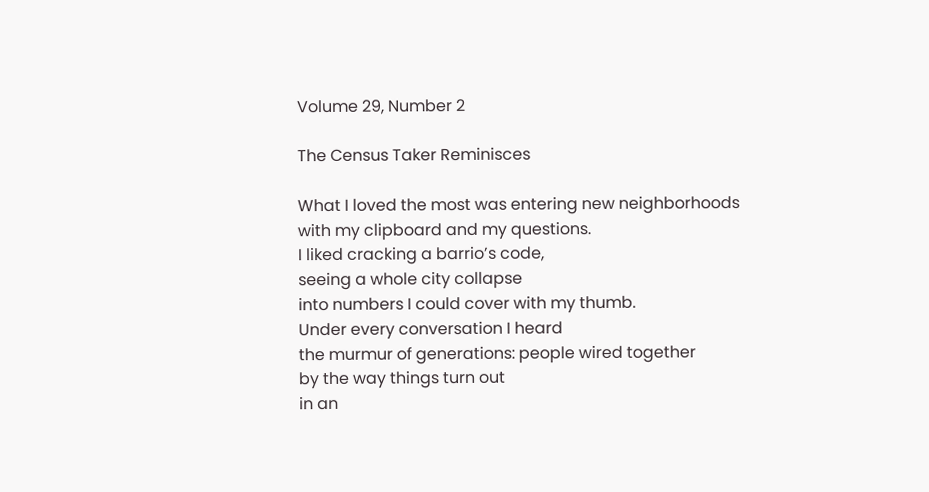Volume 29, Number 2

The Census Taker Reminisces

What I loved the most was entering new neighborhoods
with my clipboard and my questions.
I liked cracking a barrio’s code,
seeing a whole city collapse
into numbers I could cover with my thumb.
Under every conversation I heard
the murmur of generations: people wired together
by the way things turn out
in an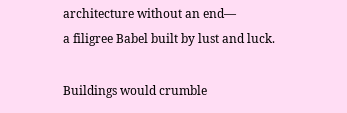architecture without an end—
a filigree Babel built by lust and luck.

Buildings would crumble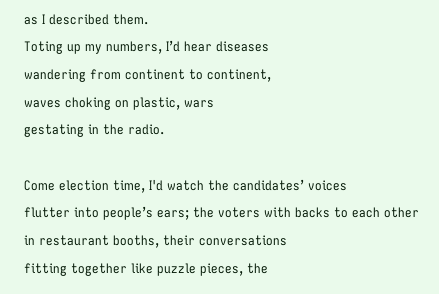as I described them.
Toting up my numbers, I’d hear diseases
wandering from continent to continent,
waves choking on plastic, wars
gestating in the radio.

Come election time, I'd watch the candidates’ voices
flutter into people’s ears; the voters with backs to each other
in restaurant booths, their conversations
fitting together like puzzle pieces, the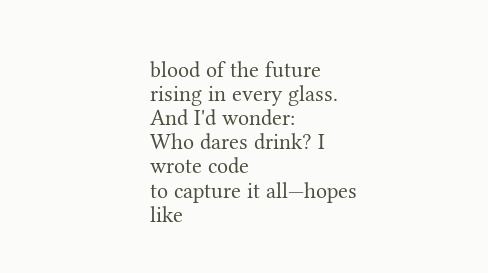blood of the future
rising in every glass. And I'd wonder:
Who dares drink? I wrote code
to capture it all—hopes like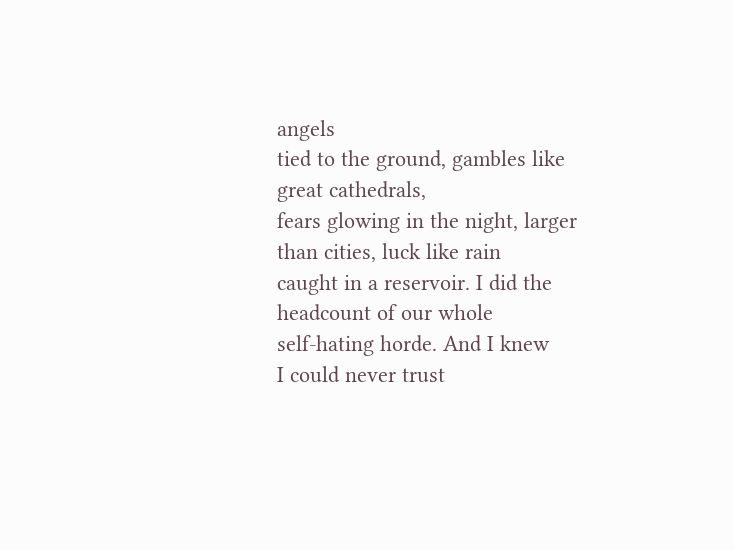angels
tied to the ground, gambles like great cathedrals,
fears glowing in the night, larger than cities, luck like rain
caught in a reservoir. I did the headcount of our whole
self-hating horde. And I knew
I could never trust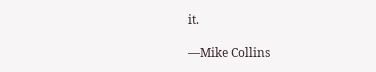it.

—Mike Collins